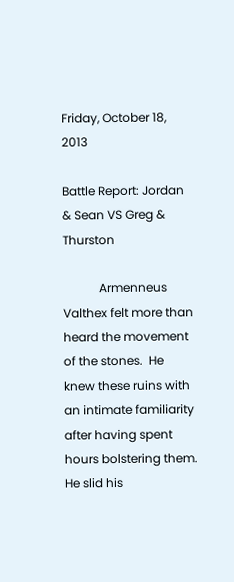Friday, October 18, 2013

Battle Report: Jordan & Sean VS Greg & Thurston

            Armenneus Valthex felt more than heard the movement of the stones.  He knew these ruins with an intimate familiarity after having spent hours bolstering them.  He slid his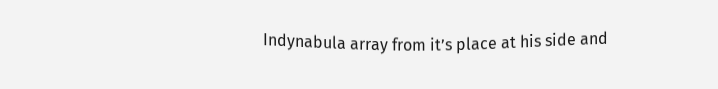Indynabula array from it’s place at his side and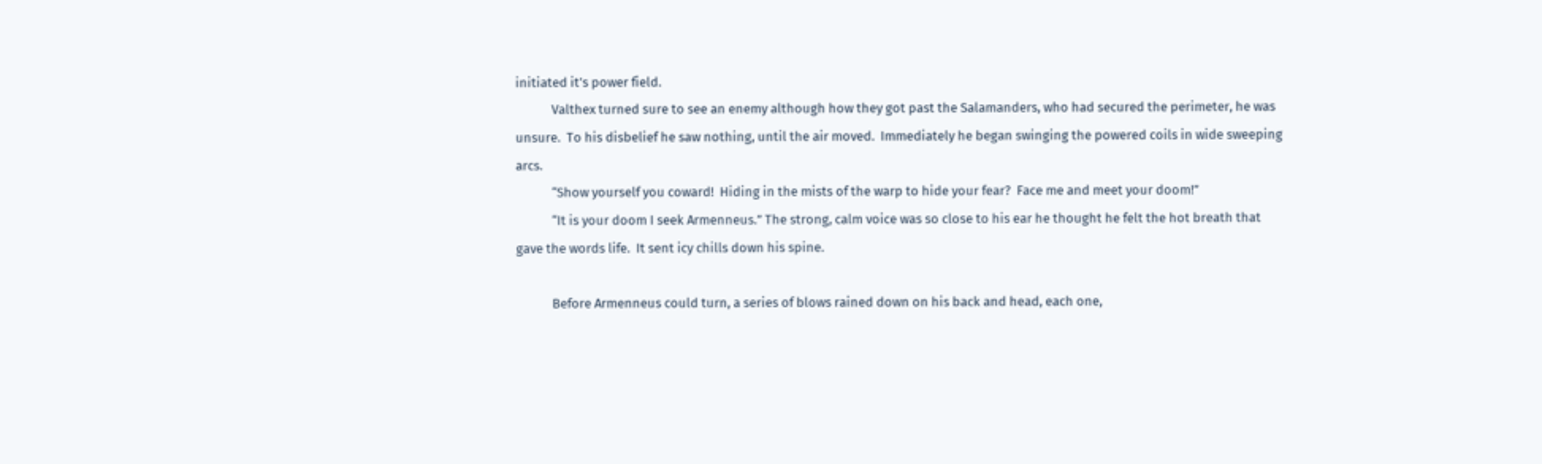initiated it’s power field.
            Valthex turned sure to see an enemy although how they got past the Salamanders, who had secured the perimeter, he was unsure.  To his disbelief he saw nothing, until the air moved.  Immediately he began swinging the powered coils in wide sweeping arcs.
            “Show yourself you coward!  Hiding in the mists of the warp to hide your fear?  Face me and meet your doom!”
            “It is your doom I seek Armenneus.” The strong, calm voice was so close to his ear he thought he felt the hot breath that gave the words life.  It sent icy chills down his spine.

            Before Armenneus could turn, a series of blows rained down on his back and head, each one,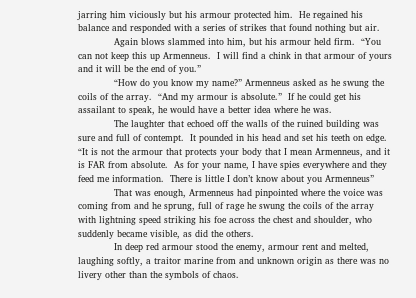jarring him viciously but his armour protected him.  He regained his balance and responded with a series of strikes that found nothing but air.
            Again blows slammed into him, but his armour held firm.  “You can not keep this up Armenneus.  I will find a chink in that armour of yours and it will be the end of you.”
            “How do you know my name?” Armenneus asked as he swung the coils of the array.  “And my armour is absolute.”  If he could get his assailant to speak, he would have a better idea where he was.
            The laughter that echoed off the walls of the ruined building was sure and full of contempt.  It pounded in his head and set his teeth on edge.  “It is not the armour that protects your body that I mean Armenneus, and it is FAR from absolute.  As for your name, I have spies everywhere and they feed me information.  There is little I don’t know about you Armenneus”
            That was enough, Armenneus had pinpointed where the voice was coming from and he sprung, full of rage he swung the coils of the array with lightning speed striking his foe across the chest and shoulder, who suddenly became visible, as did the others.
            In deep red armour stood the enemy, armour rent and melted, laughing softly, a traitor marine from and unknown origin as there was no livery other than the symbols of chaos.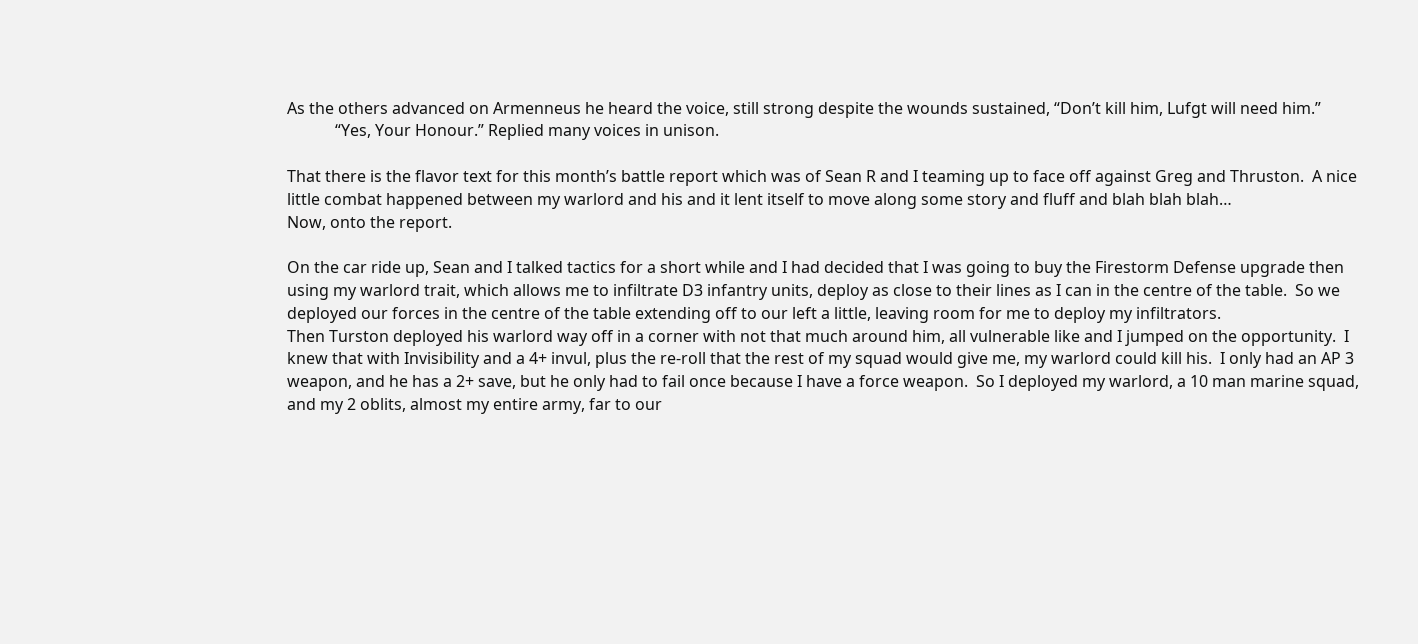As the others advanced on Armenneus he heard the voice, still strong despite the wounds sustained, “Don’t kill him, Lufgt will need him.”
            “Yes, Your Honour.” Replied many voices in unison.

That there is the flavor text for this month’s battle report which was of Sean R and I teaming up to face off against Greg and Thruston.  A nice little combat happened between my warlord and his and it lent itself to move along some story and fluff and blah blah blah…
Now, onto the report.

On the car ride up, Sean and I talked tactics for a short while and I had decided that I was going to buy the Firestorm Defense upgrade then using my warlord trait, which allows me to infiltrate D3 infantry units, deploy as close to their lines as I can in the centre of the table.  So we deployed our forces in the centre of the table extending off to our left a little, leaving room for me to deploy my infiltrators.
Then Turston deployed his warlord way off in a corner with not that much around him, all vulnerable like and I jumped on the opportunity.  I knew that with Invisibility and a 4+ invul, plus the re-roll that the rest of my squad would give me, my warlord could kill his.  I only had an AP 3 weapon, and he has a 2+ save, but he only had to fail once because I have a force weapon.  So I deployed my warlord, a 10 man marine squad, and my 2 oblits, almost my entire army, far to our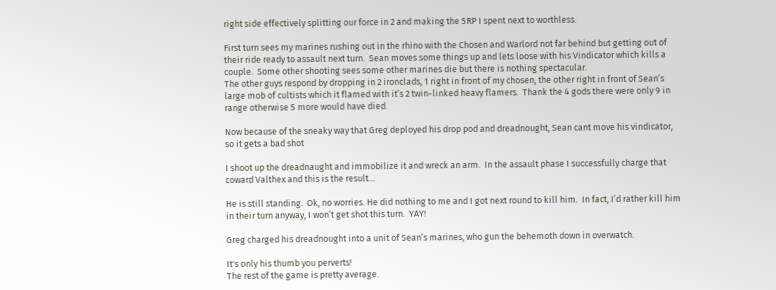right side effectively splitting our force in 2 and making the 5RP I spent next to worthless.

First turn sees my marines rushing out in the rhino with the Chosen and Warlord not far behind but getting out of their ride ready to assault next turn.  Sean moves some things up and lets loose with his Vindicator which kills a couple.  Some other shooting sees some other marines die but there is nothing spectacular.
The other guys respond by dropping in 2 ironclads, 1 right in front of my chosen, the other right in front of Sean’s large mob of cultists which it flamed with it’s 2 twin-linked heavy flamers.  Thank the 4 gods there were only 9 in range otherwise 5 more would have died.

Now because of the sneaky way that Greg deployed his drop pod and dreadnought, Sean cant move his vindicator, so it gets a bad shot

I shoot up the dreadnaught and immobilize it and wreck an arm.  In the assault phase I successfully charge that coward Valthex and this is the result…

He is still standing.  Ok, no worries. He did nothing to me and I got next round to kill him.  In fact, I’d rather kill him in their turn anyway, I won’t get shot this turn.  YAY!

Greg charged his dreadnought into a unit of Sean’s marines, who gun the behemoth down in overwatch.

It's only his thumb you perverts!
The rest of the game is pretty average.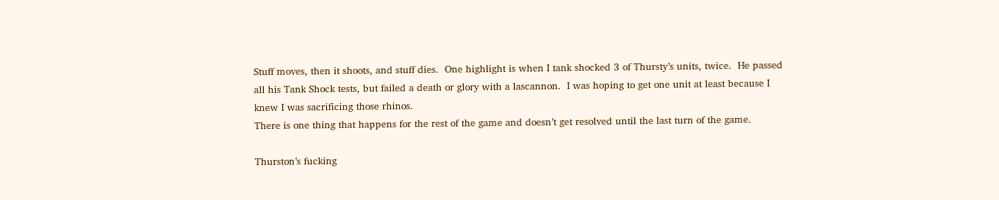Stuff moves, then it shoots, and stuff dies.  One highlight is when I tank shocked 3 of Thursty’s units, twice.  He passed all his Tank Shock tests, but failed a death or glory with a lascannon.  I was hoping to get one unit at least because I knew I was sacrificing those rhinos.
There is one thing that happens for the rest of the game and doesn’t get resolved until the last turn of the game.

Thurston’s fucking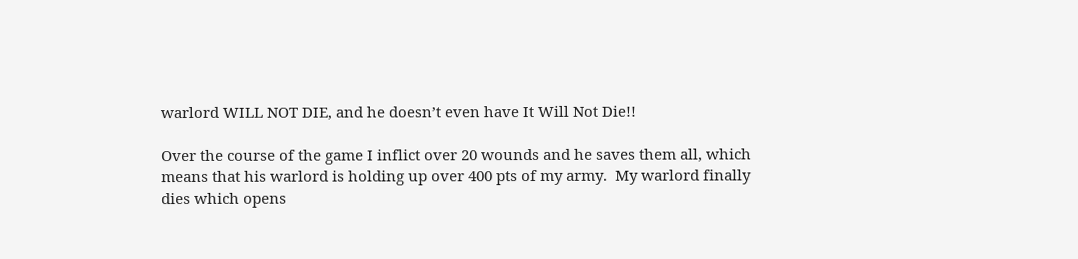warlord WILL NOT DIE, and he doesn’t even have It Will Not Die!!

Over the course of the game I inflict over 20 wounds and he saves them all, which means that his warlord is holding up over 400 pts of my army.  My warlord finally dies which opens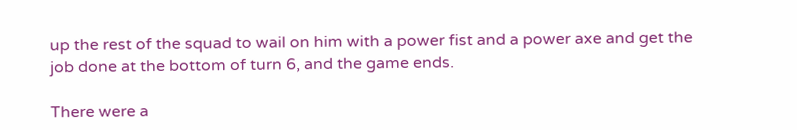up the rest of the squad to wail on him with a power fist and a power axe and get the job done at the bottom of turn 6, and the game ends.

There were a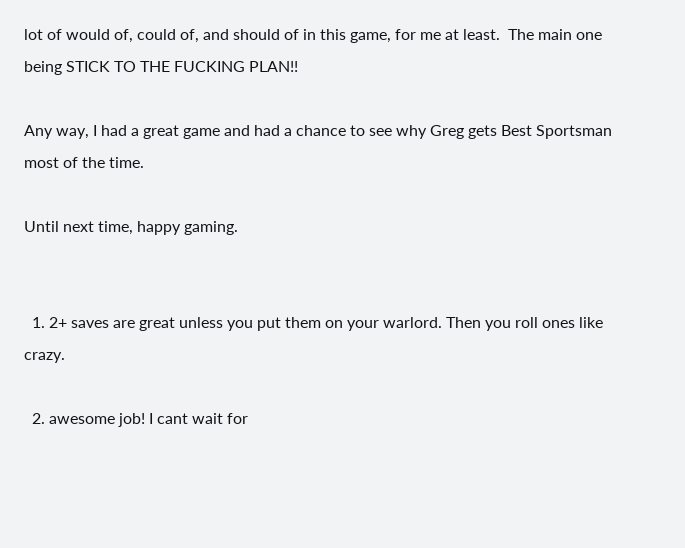lot of would of, could of, and should of in this game, for me at least.  The main one being STICK TO THE FUCKING PLAN!!

Any way, I had a great game and had a chance to see why Greg gets Best Sportsman most of the time.

Until next time, happy gaming.


  1. 2+ saves are great unless you put them on your warlord. Then you roll ones like crazy.

  2. awesome job! I cant wait for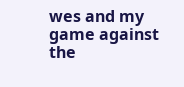wes and my game against the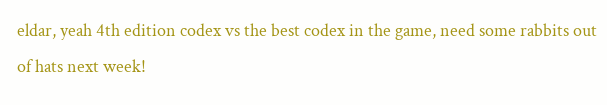eldar, yeah 4th edition codex vs the best codex in the game, need some rabbits out of hats next week!